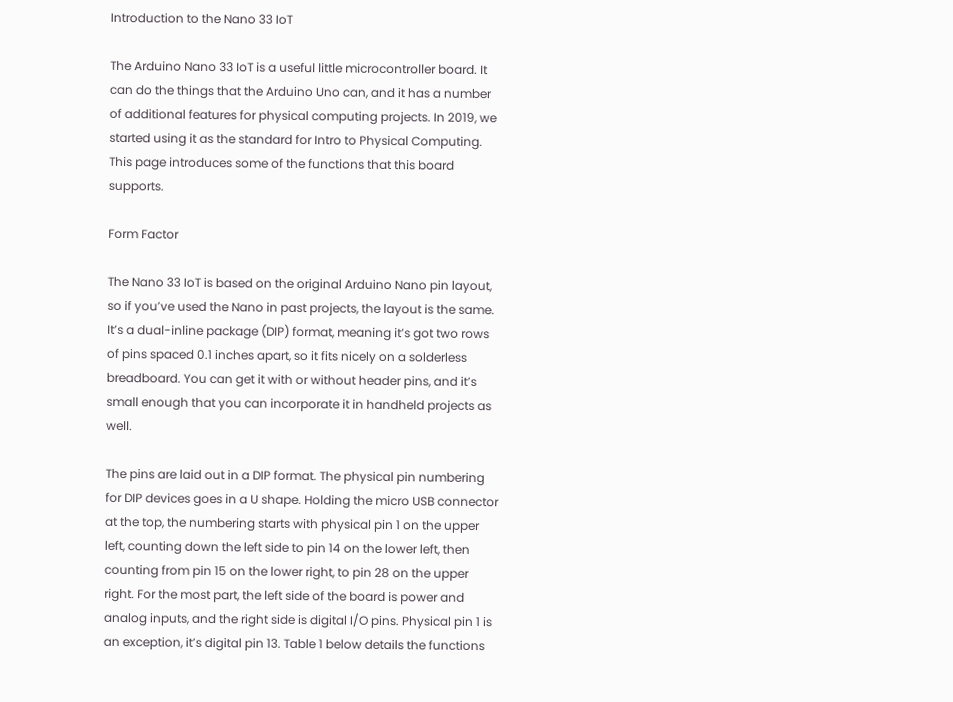Introduction to the Nano 33 IoT

The Arduino Nano 33 IoT is a useful little microcontroller board. It can do the things that the Arduino Uno can, and it has a number of additional features for physical computing projects. In 2019, we started using it as the standard for Intro to Physical Computing. This page introduces some of the functions that this board supports.

Form Factor

The Nano 33 IoT is based on the original Arduino Nano pin layout, so if you’ve used the Nano in past projects, the layout is the same. It’s a dual-inline package (DIP) format, meaning it’s got two rows of pins spaced 0.1 inches apart, so it fits nicely on a solderless breadboard. You can get it with or without header pins, and it’s small enough that you can incorporate it in handheld projects as well.

The pins are laid out in a DIP format. The physical pin numbering for DIP devices goes in a U shape. Holding the micro USB connector at the top, the numbering starts with physical pin 1 on the upper left, counting down the left side to pin 14 on the lower left, then counting from pin 15 on the lower right, to pin 28 on the upper right. For the most part, the left side of the board is power and analog inputs, and the right side is digital I/O pins. Physical pin 1 is an exception, it’s digital pin 13. Table 1 below details the functions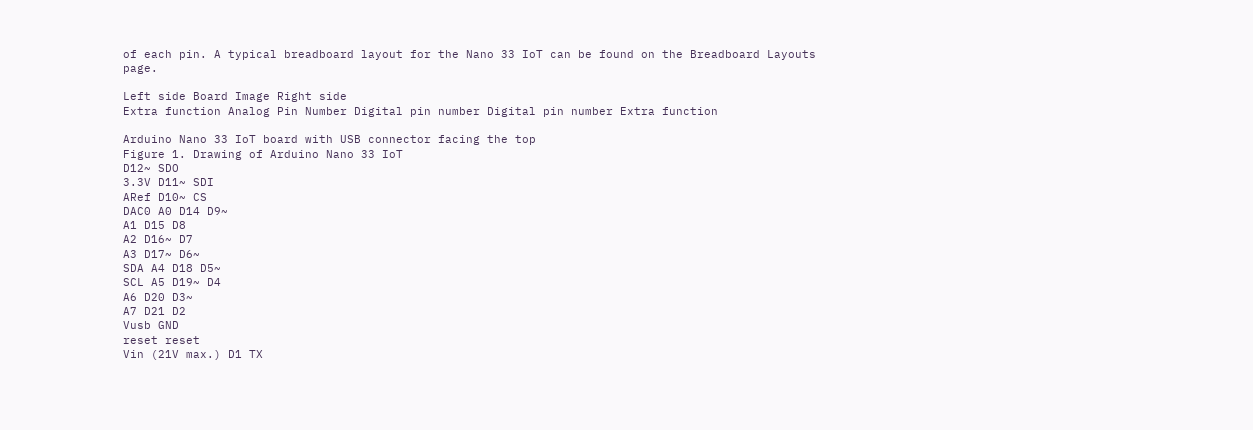of each pin. A typical breadboard layout for the Nano 33 IoT can be found on the Breadboard Layouts page.

Left side Board Image Right side
Extra function Analog Pin Number Digital pin number Digital pin number Extra function

Arduino Nano 33 IoT board with USB connector facing the top
Figure 1. Drawing of Arduino Nano 33 IoT
D12~ SDO
3.3V D11~ SDI
ARef D10~ CS
DAC0 A0 D14 D9~
A1 D15 D8
A2 D16~ D7
A3 D17~ D6~
SDA A4 D18 D5~
SCL A5 D19~ D4
A6 D20 D3~
A7 D21 D2
Vusb GND
reset reset
Vin (21V max.) D1 TX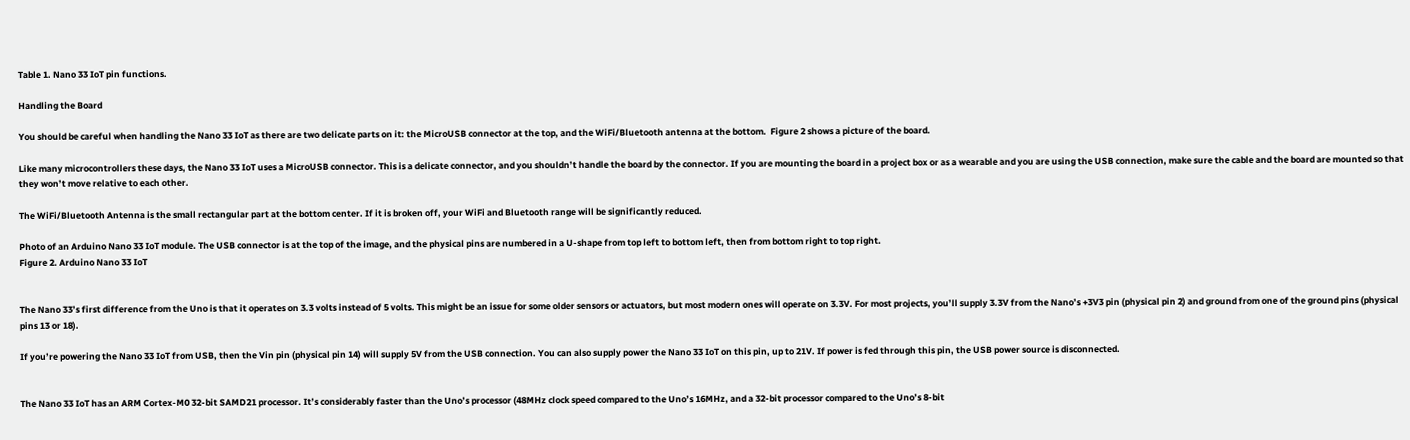Table 1. Nano 33 IoT pin functions.

Handling the Board

You should be careful when handling the Nano 33 IoT as there are two delicate parts on it: the MicroUSB connector at the top, and the WiFi/Bluetooth antenna at the bottom.  Figure 2 shows a picture of the board.

Like many microcontrollers these days, the Nano 33 IoT uses a MicroUSB connector. This is a delicate connector, and you shouldn’t handle the board by the connector. If you are mounting the board in a project box or as a wearable and you are using the USB connection, make sure the cable and the board are mounted so that they won’t move relative to each other.

The WiFi/Bluetooth Antenna is the small rectangular part at the bottom center. If it is broken off, your WiFi and Bluetooth range will be significantly reduced.

Photo of an Arduino Nano 33 IoT module. The USB connector is at the top of the image, and the physical pins are numbered in a U-shape from top left to bottom left, then from bottom right to top right.
Figure 2. Arduino Nano 33 IoT


The Nano 33’s first difference from the Uno is that it operates on 3.3 volts instead of 5 volts. This might be an issue for some older sensors or actuators, but most modern ones will operate on 3.3V. For most projects, you’ll supply 3.3V from the Nano’s +3V3 pin (physical pin 2) and ground from one of the ground pins (physical pins 13 or 18).

If you’re powering the Nano 33 IoT from USB, then the Vin pin (physical pin 14) will supply 5V from the USB connection. You can also supply power the Nano 33 IoT on this pin, up to 21V. If power is fed through this pin, the USB power source is disconnected.


The Nano 33 IoT has an ARM Cortex-M0 32-bit SAMD21 processor. It’s considerably faster than the Uno’s processor (48MHz clock speed compared to the Uno’s 16MHz, and a 32-bit processor compared to the Uno’s 8-bit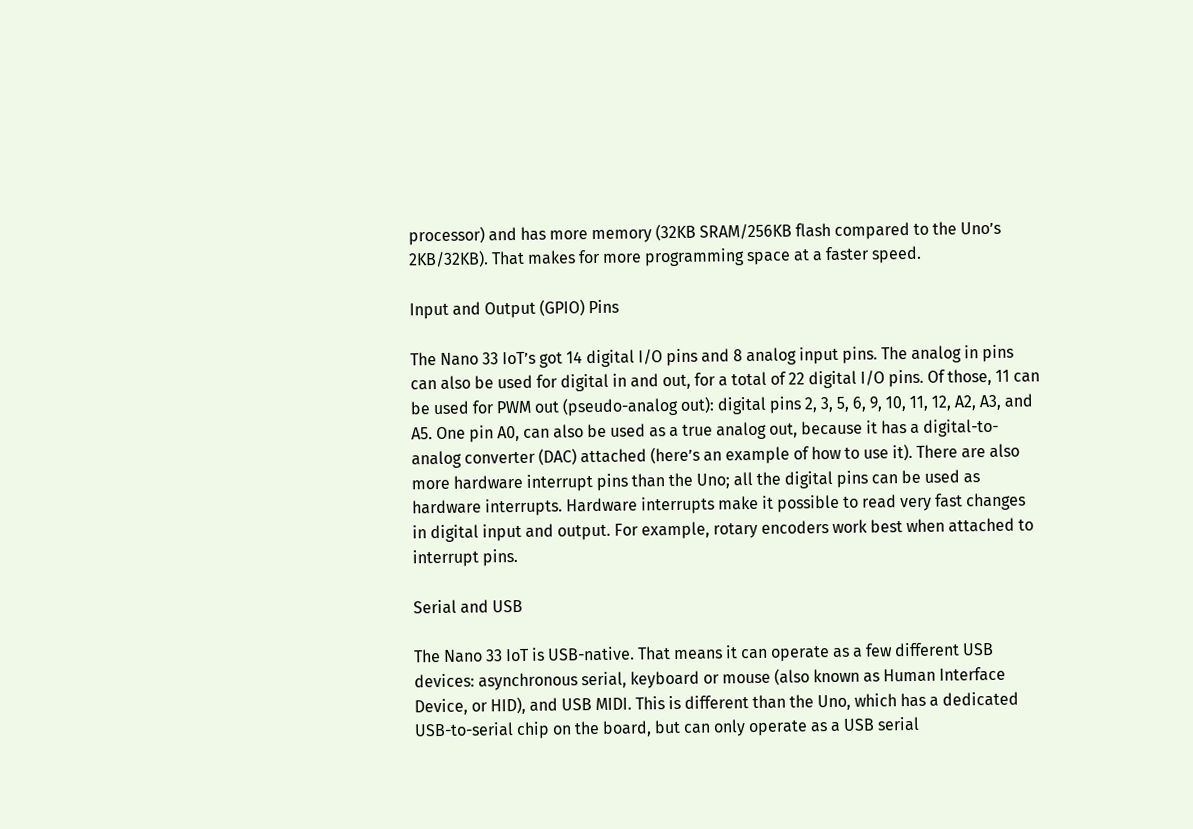processor) and has more memory (32KB SRAM/256KB flash compared to the Uno’s 2KB/32KB). That makes for more programming space at a faster speed.

Input and Output (GPIO) Pins

The Nano 33 IoT’s got 14 digital I/O pins and 8 analog input pins. The analog in pins can also be used for digital in and out, for a total of 22 digital I/O pins. Of those, 11 can be used for PWM out (pseudo-analog out): digital pins 2, 3, 5, 6, 9, 10, 11, 12, A2, A3, and A5. One pin A0, can also be used as a true analog out, because it has a digital-to-analog converter (DAC) attached (here’s an example of how to use it). There are also more hardware interrupt pins than the Uno; all the digital pins can be used as hardware interrupts. Hardware interrupts make it possible to read very fast changes in digital input and output. For example, rotary encoders work best when attached to interrupt pins.

Serial and USB

The Nano 33 IoT is USB-native. That means it can operate as a few different USB devices: asynchronous serial, keyboard or mouse (also known as Human Interface Device, or HID), and USB MIDI. This is different than the Uno, which has a dedicated USB-to-serial chip on the board, but can only operate as a USB serial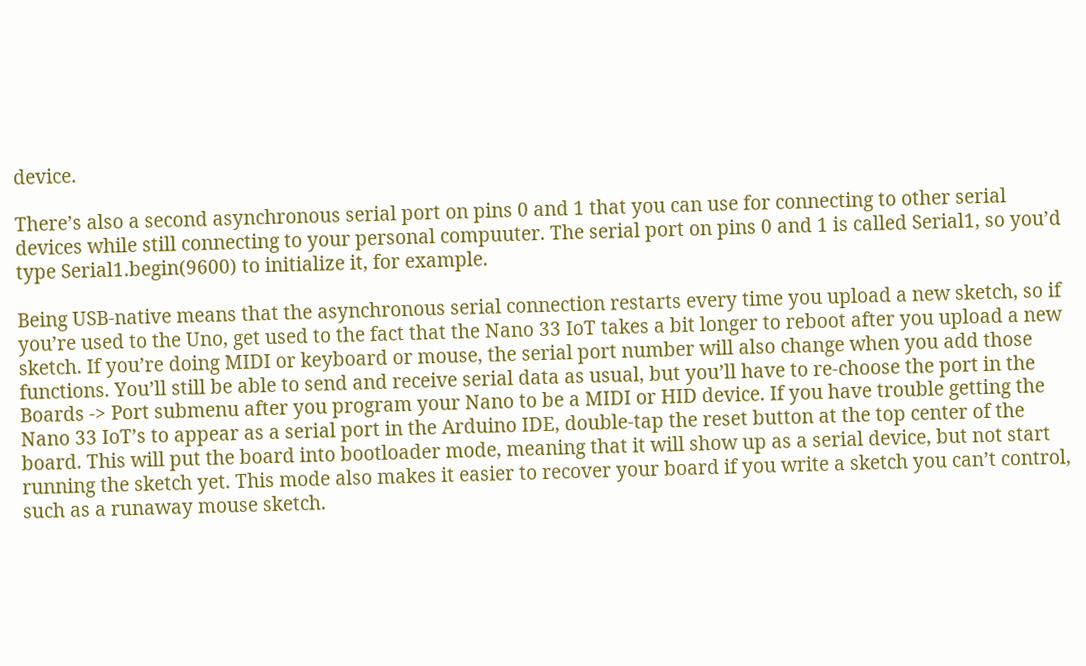device.

There’s also a second asynchronous serial port on pins 0 and 1 that you can use for connecting to other serial devices while still connecting to your personal compuuter. The serial port on pins 0 and 1 is called Serial1, so you’d type Serial1.begin(9600) to initialize it, for example.

Being USB-native means that the asynchronous serial connection restarts every time you upload a new sketch, so if you’re used to the Uno, get used to the fact that the Nano 33 IoT takes a bit longer to reboot after you upload a new sketch. If you’re doing MIDI or keyboard or mouse, the serial port number will also change when you add those functions. You’ll still be able to send and receive serial data as usual, but you’ll have to re-choose the port in the Boards -> Port submenu after you program your Nano to be a MIDI or HID device. If you have trouble getting the Nano 33 IoT’s to appear as a serial port in the Arduino IDE, double-tap the reset button at the top center of the board. This will put the board into bootloader mode, meaning that it will show up as a serial device, but not start running the sketch yet. This mode also makes it easier to recover your board if you write a sketch you can’t control, such as a runaway mouse sketch.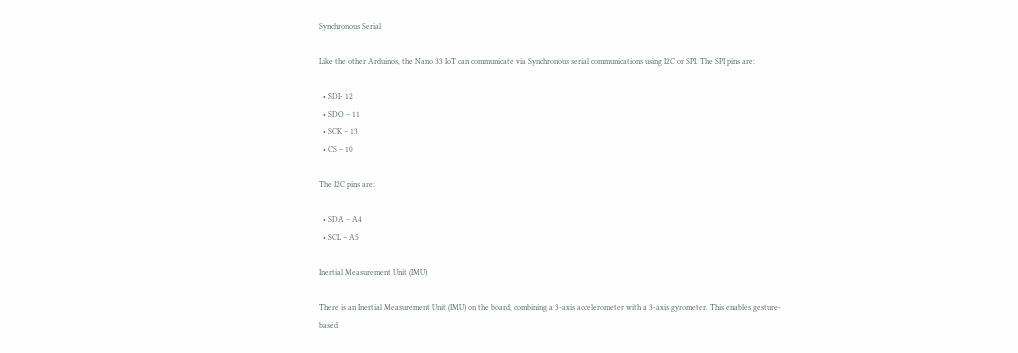Synchronous Serial

Like the other Arduinos, the Nano 33 IoT can communicate via Synchronous serial communications using I2C or SPI. The SPI pins are:

  • SDI- 12
  • SDO – 11
  • SCK – 13
  • CS – 10

The I2C pins are:

  • SDA – A4
  • SCL – A5

Inertial Measurement Unit (IMU)

There is an Inertial Measurement Unit (IMU) on the board, combining a 3-axis accelerometer with a 3-axis gyrometer. This enables gesture-based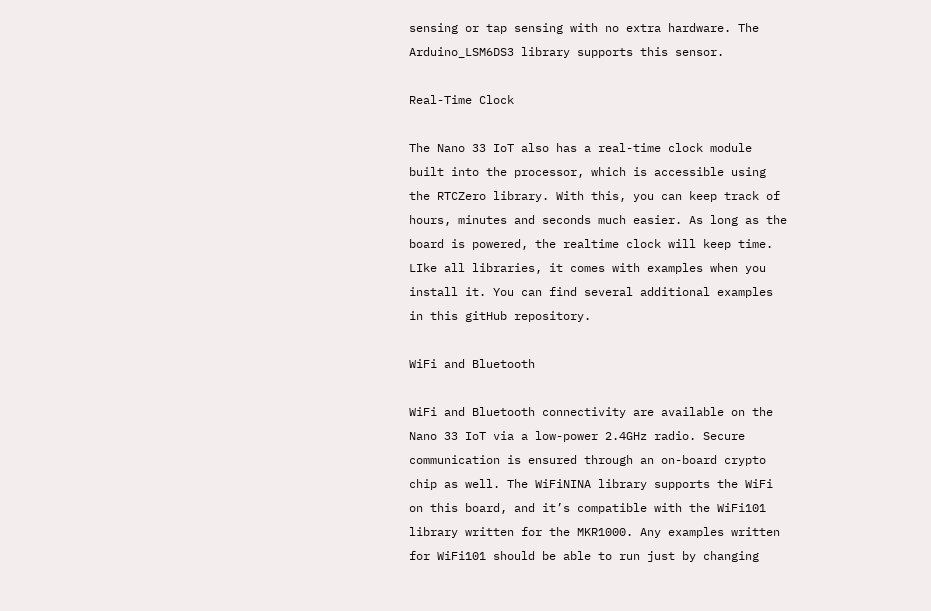sensing or tap sensing with no extra hardware. The Arduino_LSM6DS3 library supports this sensor.

Real-Time Clock

The Nano 33 IoT also has a real-time clock module built into the processor, which is accessible using the RTCZero library. With this, you can keep track of hours, minutes and seconds much easier. As long as the board is powered, the realtime clock will keep time. LIke all libraries, it comes with examples when you install it. You can find several additional examples in this gitHub repository.

WiFi and Bluetooth

WiFi and Bluetooth connectivity are available on the Nano 33 IoT via a low-power 2.4GHz radio. Secure communication is ensured through an on-board crypto chip as well. The WiFiNINA library supports the WiFi on this board, and it’s compatible with the WiFi101 library written for the MKR1000. Any examples written for WiFi101 should be able to run just by changing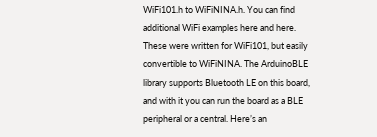WiFi101.h to WiFiNINA.h. You can find additional WiFi examples here and here. These were written for WiFi101, but easily convertible to WiFiNINA. The ArduinoBLE library supports Bluetooth LE on this board, and with it you can run the board as a BLE peripheral or a central. Here’s an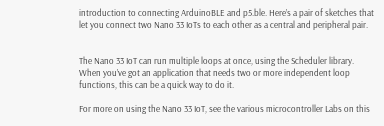introduction to connecting ArduinoBLE and p5.ble. Here’s a pair of sketches that let you connect two Nano 33 IoTs to each other as a central and peripheral pair.


The Nano 33 IoT can run multiple loops at once, using the Scheduler library. When you’ve got an application that needs two or more independent loop functions, this can be a quick way to do it.

For more on using the Nano 33 IoT, see the various microcontroller Labs on this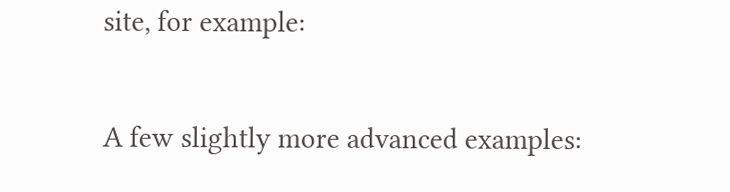site, for example:

A few slightly more advanced examples: